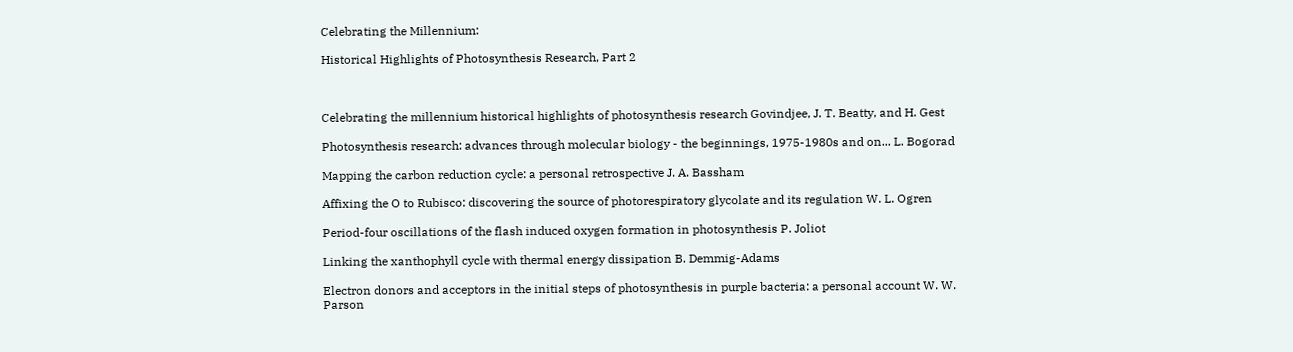Celebrating the Millennium:

Historical Highlights of Photosynthesis Research, Part 2



Celebrating the millennium historical highlights of photosynthesis research Govindjee, J. T. Beatty, and H. Gest

Photosynthesis research: advances through molecular biology - the beginnings, 1975-1980s and on... L. Bogorad

Mapping the carbon reduction cycle: a personal retrospective J. A. Bassham

Affixing the O to Rubisco: discovering the source of photorespiratory glycolate and its regulation W. L. Ogren

Period-four oscillations of the flash induced oxygen formation in photosynthesis P. Joliot

Linking the xanthophyll cycle with thermal energy dissipation B. Demmig-Adams

Electron donors and acceptors in the initial steps of photosynthesis in purple bacteria: a personal account W. W. Parson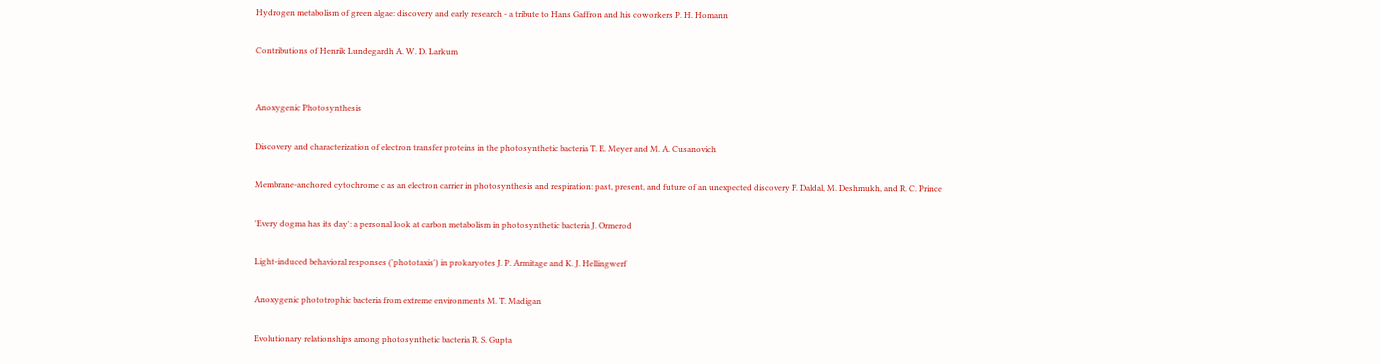Hydrogen metabolism of green algae: discovery and early research - a tribute to Hans Gaffron and his coworkers P. H. Homann

Contributions of Henrik Lundegardh A. W. D. Larkum


Anoxygenic Photosynthesis

Discovery and characterization of electron transfer proteins in the photosynthetic bacteria T. E. Meyer and M. A. Cusanovich

Membrane-anchored cytochrome c as an electron carrier in photosynthesis and respiration: past, present, and future of an unexpected discovery F. Daldal, M. Deshmukh, and R. C. Prince

'Every dogma has its day': a personal look at carbon metabolism in photosynthetic bacteria J. Ormerod

Light-induced behavioral responses ('phototaxis') in prokaryotes J. P. Armitage and K. J. Hellingwerf

Anoxygenic phototrophic bacteria from extreme environments M. T. Madigan

Evolutionary relationships among photosynthetic bacteria R. S. Gupta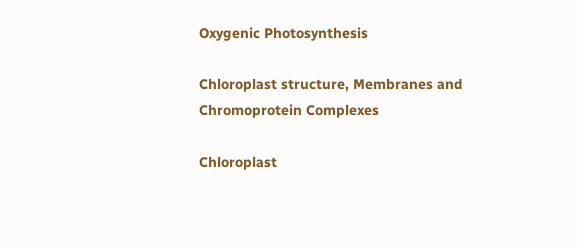Oxygenic Photosynthesis

Chloroplast structure, Membranes and Chromoprotein Complexes

Chloroplast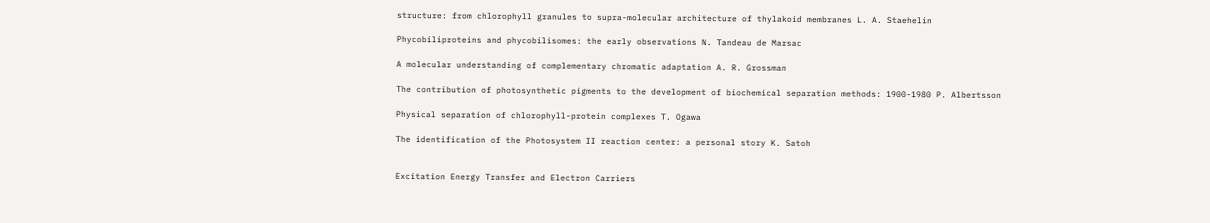structure: from chlorophyll granules to supra-molecular architecture of thylakoid membranes L. A. Staehelin

Phycobiliproteins and phycobilisomes: the early observations N. Tandeau de Marsac

A molecular understanding of complementary chromatic adaptation A. R. Grossman

The contribution of photosynthetic pigments to the development of biochemical separation methods: 1900-1980 P. Albertsson

Physical separation of chlorophyll-protein complexes T. Ogawa

The identification of the Photosystem II reaction center: a personal story K. Satoh


Excitation Energy Transfer and Electron Carriers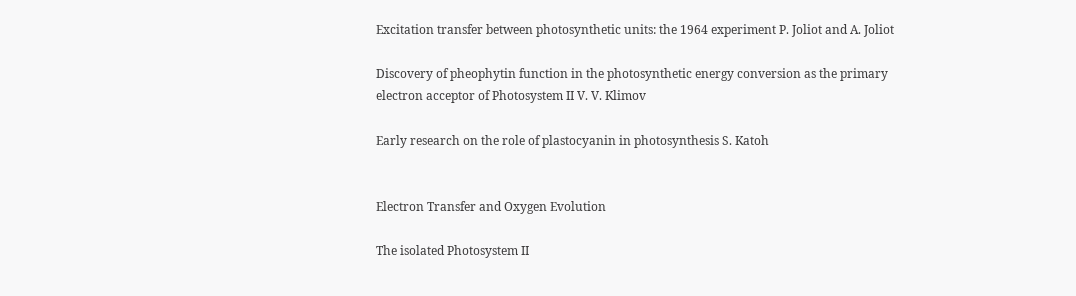Excitation transfer between photosynthetic units: the 1964 experiment P. Joliot and A. Joliot

Discovery of pheophytin function in the photosynthetic energy conversion as the primary electron acceptor of Photosystem II V. V. Klimov

Early research on the role of plastocyanin in photosynthesis S. Katoh


Electron Transfer and Oxygen Evolution

The isolated Photosystem II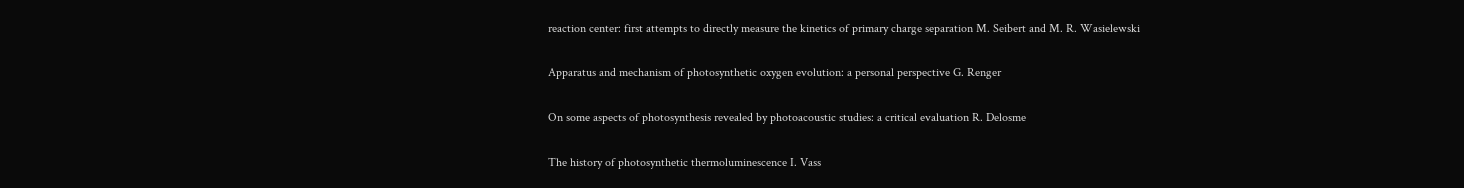reaction center: first attempts to directly measure the kinetics of primary charge separation M. Seibert and M. R. Wasielewski

Apparatus and mechanism of photosynthetic oxygen evolution: a personal perspective G. Renger

On some aspects of photosynthesis revealed by photoacoustic studies: a critical evaluation R. Delosme

The history of photosynthetic thermoluminescence I. Vass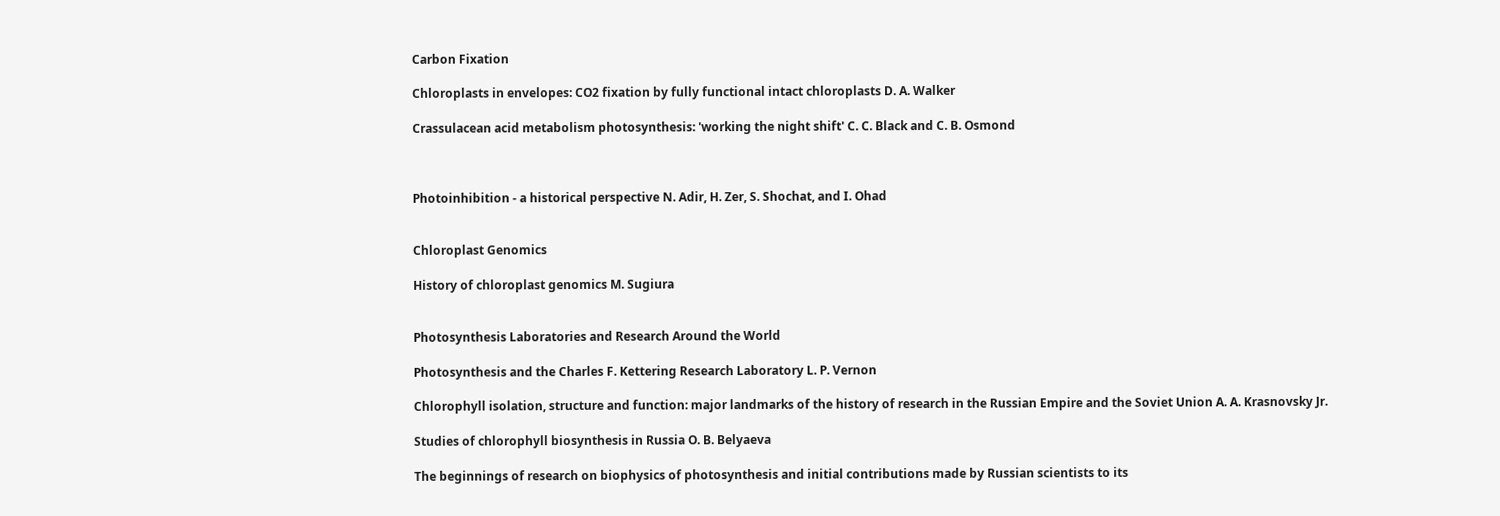Carbon Fixation

Chloroplasts in envelopes: CO2 fixation by fully functional intact chloroplasts D. A. Walker

Crassulacean acid metabolism photosynthesis: 'working the night shift' C. C. Black and C. B. Osmond



Photoinhibition - a historical perspective N. Adir, H. Zer, S. Shochat, and I. Ohad


Chloroplast Genomics

History of chloroplast genomics M. Sugiura


Photosynthesis Laboratories and Research Around the World

Photosynthesis and the Charles F. Kettering Research Laboratory L. P. Vernon

Chlorophyll isolation, structure and function: major landmarks of the history of research in the Russian Empire and the Soviet Union A. A. Krasnovsky Jr.

Studies of chlorophyll biosynthesis in Russia O. B. Belyaeva

The beginnings of research on biophysics of photosynthesis and initial contributions made by Russian scientists to its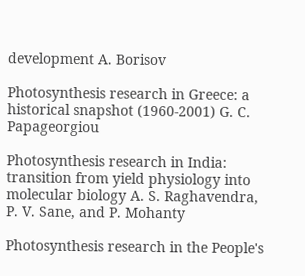development A. Borisov

Photosynthesis research in Greece: a historical snapshot (1960-2001) G. C. Papageorgiou

Photosynthesis research in India: transition from yield physiology into molecular biology A. S. Raghavendra, P. V. Sane, and P. Mohanty

Photosynthesis research in the People's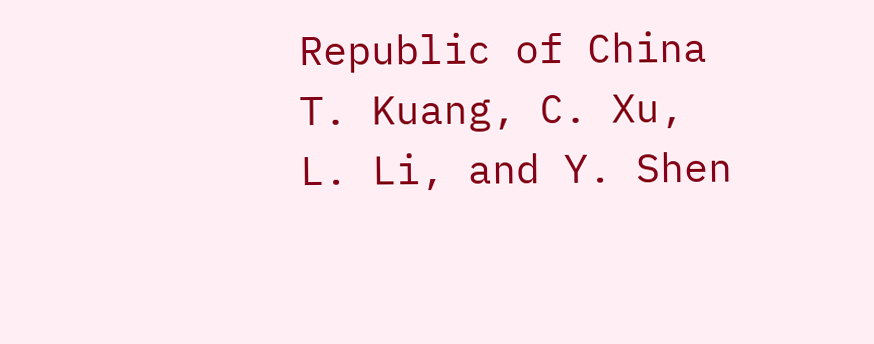Republic of China T. Kuang, C. Xu, L. Li, and Y. Shen